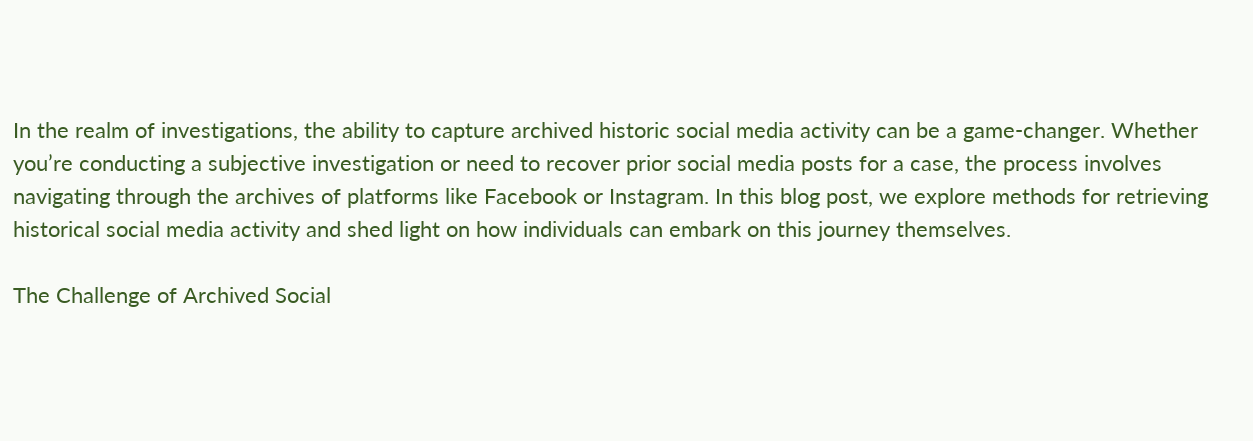In the realm of investigations, the ability to capture archived historic social media activity can be a game-changer. Whether you’re conducting a subjective investigation or need to recover prior social media posts for a case, the process involves navigating through the archives of platforms like Facebook or Instagram. In this blog post, we explore methods for retrieving historical social media activity and shed light on how individuals can embark on this journey themselves.

The Challenge of Archived Social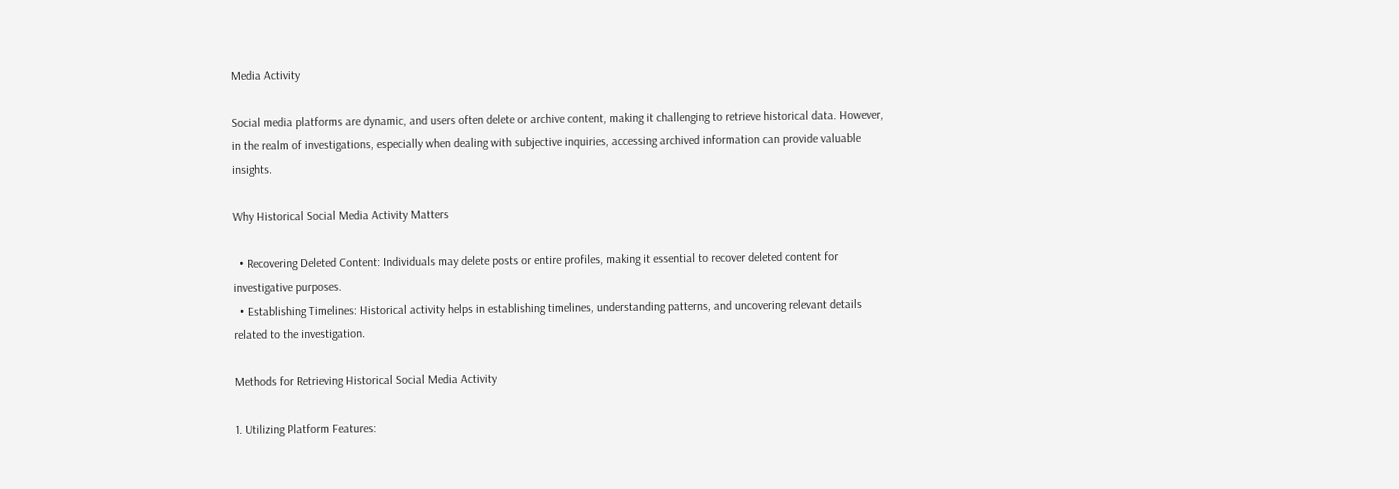Media Activity

Social media platforms are dynamic, and users often delete or archive content, making it challenging to retrieve historical data. However, in the realm of investigations, especially when dealing with subjective inquiries, accessing archived information can provide valuable insights.

Why Historical Social Media Activity Matters

  • Recovering Deleted Content: Individuals may delete posts or entire profiles, making it essential to recover deleted content for investigative purposes.
  • Establishing Timelines: Historical activity helps in establishing timelines, understanding patterns, and uncovering relevant details related to the investigation.

Methods for Retrieving Historical Social Media Activity

1. Utilizing Platform Features: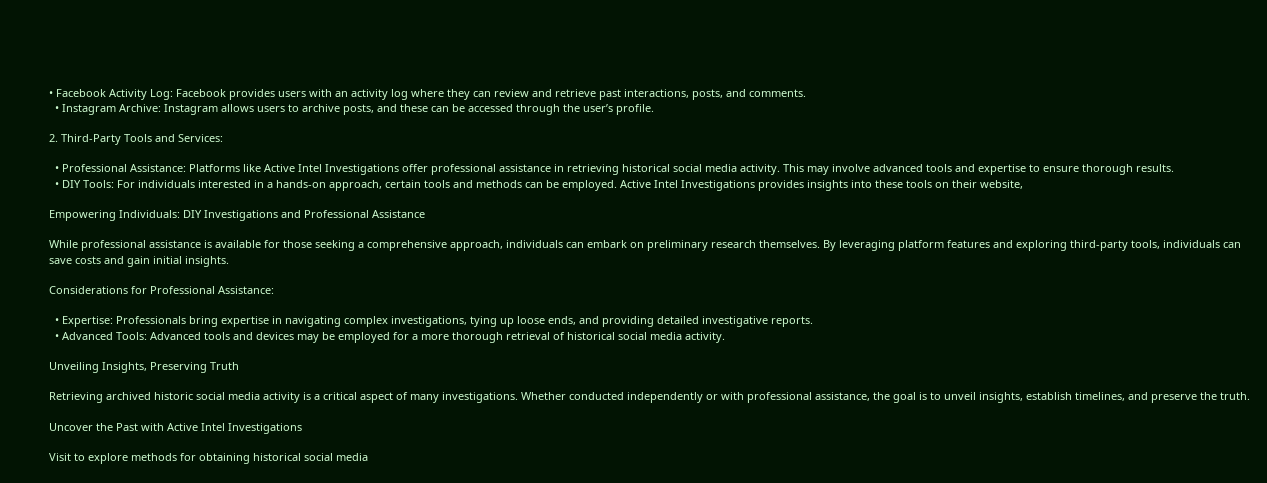• Facebook Activity Log: Facebook provides users with an activity log where they can review and retrieve past interactions, posts, and comments.
  • Instagram Archive: Instagram allows users to archive posts, and these can be accessed through the user’s profile.

2. Third-Party Tools and Services:

  • Professional Assistance: Platforms like Active Intel Investigations offer professional assistance in retrieving historical social media activity. This may involve advanced tools and expertise to ensure thorough results.
  • DIY Tools: For individuals interested in a hands-on approach, certain tools and methods can be employed. Active Intel Investigations provides insights into these tools on their website,

Empowering Individuals: DIY Investigations and Professional Assistance

While professional assistance is available for those seeking a comprehensive approach, individuals can embark on preliminary research themselves. By leveraging platform features and exploring third-party tools, individuals can save costs and gain initial insights.

Considerations for Professional Assistance:

  • Expertise: Professionals bring expertise in navigating complex investigations, tying up loose ends, and providing detailed investigative reports.
  • Advanced Tools: Advanced tools and devices may be employed for a more thorough retrieval of historical social media activity.

Unveiling Insights, Preserving Truth

Retrieving archived historic social media activity is a critical aspect of many investigations. Whether conducted independently or with professional assistance, the goal is to unveil insights, establish timelines, and preserve the truth.

Uncover the Past with Active Intel Investigations

Visit to explore methods for obtaining historical social media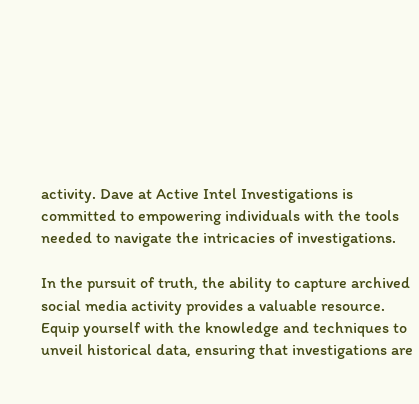activity. Dave at Active Intel Investigations is committed to empowering individuals with the tools needed to navigate the intricacies of investigations.

In the pursuit of truth, the ability to capture archived social media activity provides a valuable resource. Equip yourself with the knowledge and techniques to unveil historical data, ensuring that investigations are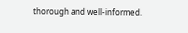thorough and well-informed.